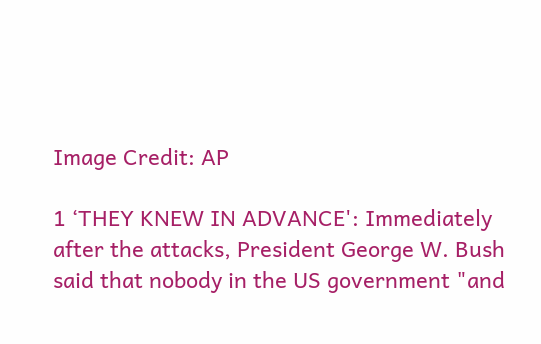Image Credit: AP

1 ‘THEY KNEW IN ADVANCE': Immediately after the attacks, President George W. Bush said that nobody in the US government "and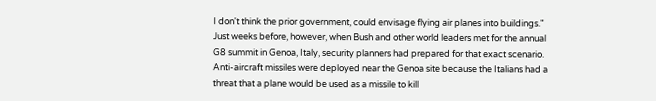I don't think the prior government, could envisage flying air planes into buildings." Just weeks before, however, when Bush and other world leaders met for the annual G8 summit in Genoa, Italy, security planners had prepared for that exact scenario. Anti-aircraft missiles were deployed near the Genoa site because the Italians had a threat that a plane would be used as a missile to kill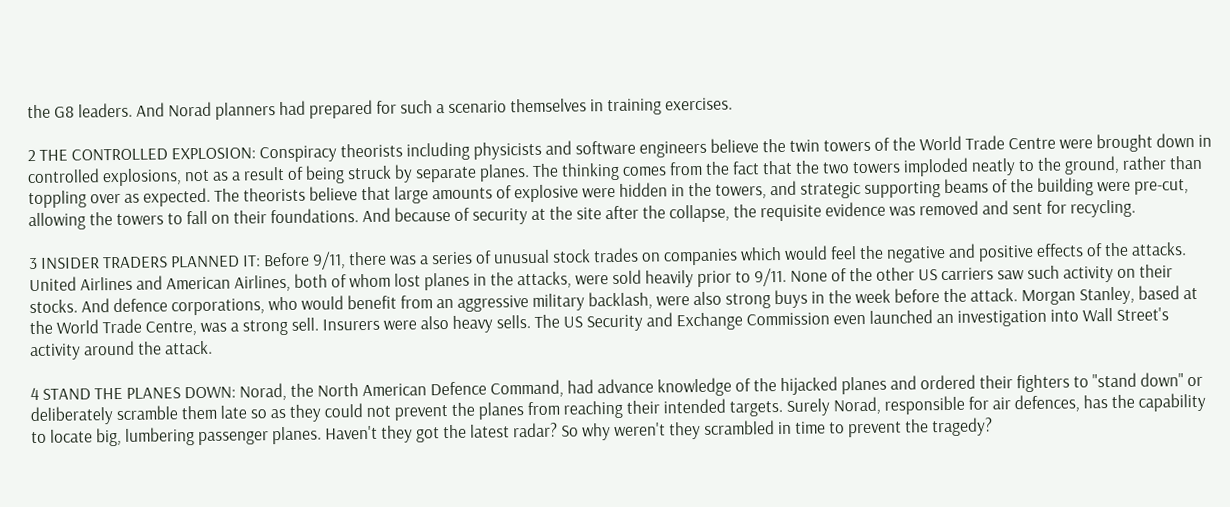the G8 leaders. And Norad planners had prepared for such a scenario themselves in training exercises.

2 THE CONTROLLED EXPLOSION: Conspiracy theorists including physicists and software engineers believe the twin towers of the World Trade Centre were brought down in controlled explosions, not as a result of being struck by separate planes. The thinking comes from the fact that the two towers imploded neatly to the ground, rather than toppling over as expected. The theorists believe that large amounts of explosive were hidden in the towers, and strategic supporting beams of the building were pre-cut, allowing the towers to fall on their foundations. And because of security at the site after the collapse, the requisite evidence was removed and sent for recycling.

3 INSIDER TRADERS PLANNED IT: Before 9/11, there was a series of unusual stock trades on companies which would feel the negative and positive effects of the attacks. United Airlines and American Airlines, both of whom lost planes in the attacks, were sold heavily prior to 9/11. None of the other US carriers saw such activity on their stocks. And defence corporations, who would benefit from an aggressive military backlash, were also strong buys in the week before the attack. Morgan Stanley, based at the World Trade Centre, was a strong sell. Insurers were also heavy sells. The US Security and Exchange Commission even launched an investigation into Wall Street's activity around the attack.

4 STAND THE PLANES DOWN: Norad, the North American Defence Command, had advance knowledge of the hijacked planes and ordered their fighters to "stand down" or deliberately scramble them late so as they could not prevent the planes from reaching their intended targets. Surely Norad, responsible for air defences, has the capability to locate big, lumbering passenger planes. Haven't they got the latest radar? So why weren't they scrambled in time to prevent the tragedy?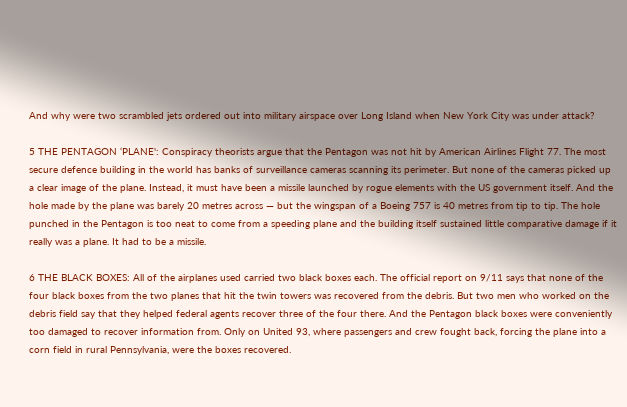And why were two scrambled jets ordered out into military airspace over Long Island when New York City was under attack?

5 THE PENTAGON ‘PLANE': Conspiracy theorists argue that the Pentagon was not hit by American Airlines Flight 77. The most secure defence building in the world has banks of surveillance cameras scanning its perimeter. But none of the cameras picked up a clear image of the plane. Instead, it must have been a missile launched by rogue elements with the US government itself. And the hole made by the plane was barely 20 metres across — but the wingspan of a Boeing 757 is 40 metres from tip to tip. The hole punched in the Pentagon is too neat to come from a speeding plane and the building itself sustained little comparative damage if it really was a plane. It had to be a missile.

6 THE BLACK BOXES: All of the airplanes used carried two black boxes each. The official report on 9/11 says that none of the four black boxes from the two planes that hit the twin towers was recovered from the debris. But two men who worked on the debris field say that they helped federal agents recover three of the four there. And the Pentagon black boxes were conveniently too damaged to recover information from. Only on United 93, where passengers and crew fought back, forcing the plane into a corn field in rural Pennsylvania, were the boxes recovered.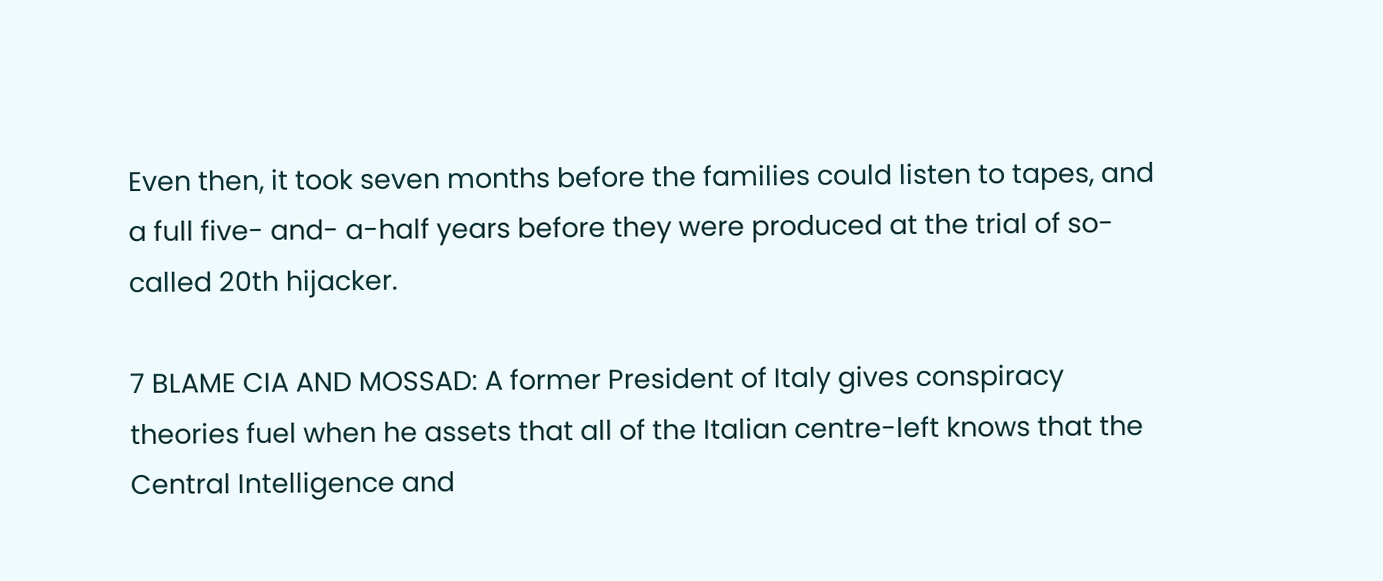Even then, it took seven months before the families could listen to tapes, and a full five- and- a-half years before they were produced at the trial of so-called 20th hijacker.

7 BLAME CIA AND MOSSAD: A former President of Italy gives conspiracy theories fuel when he assets that all of the Italian centre-left knows that the Central Intelligence and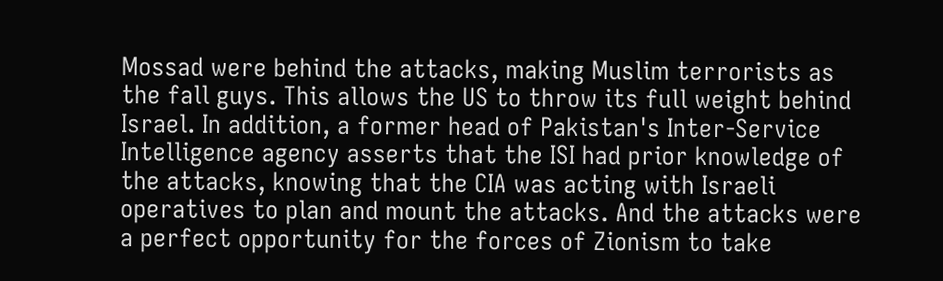Mossad were behind the attacks, making Muslim terrorists as the fall guys. This allows the US to throw its full weight behind Israel. In addition, a former head of Pakistan's Inter-Service Intelligence agency asserts that the ISI had prior knowledge of the attacks, knowing that the CIA was acting with Israeli operatives to plan and mount the attacks. And the attacks were a perfect opportunity for the forces of Zionism to take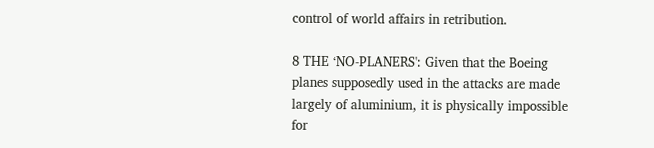control of world affairs in retribution.

8 THE ‘NO-PLANERS': Given that the Boeing planes supposedly used in the attacks are made largely of aluminium, it is physically impossible for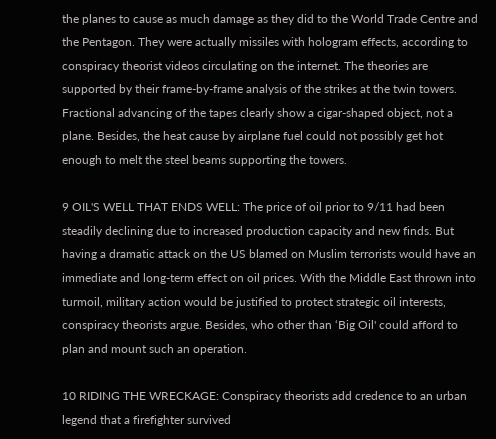the planes to cause as much damage as they did to the World Trade Centre and the Pentagon. They were actually missiles with hologram effects, according to conspiracy theorist videos circulating on the internet. The theories are supported by their frame-by-frame analysis of the strikes at the twin towers. Fractional advancing of the tapes clearly show a cigar-shaped object, not a plane. Besides, the heat cause by airplane fuel could not possibly get hot enough to melt the steel beams supporting the towers.

9 OIL'S WELL THAT ENDS WELL: The price of oil prior to 9/11 had been steadily declining due to increased production capacity and new finds. But having a dramatic attack on the US blamed on Muslim terrorists would have an immediate and long-term effect on oil prices. With the Middle East thrown into turmoil, military action would be justified to protect strategic oil interests, conspiracy theorists argue. Besides, who other than ‘Big Oil' could afford to plan and mount such an operation.

10 RIDING THE WRECKAGE: Conspiracy theorists add credence to an urban legend that a firefighter survived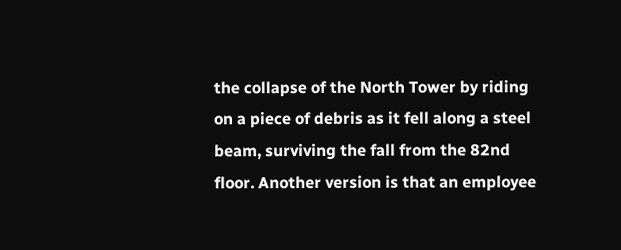the collapse of the North Tower by riding on a piece of debris as it fell along a steel beam, surviving the fall from the 82nd floor. Another version is that an employee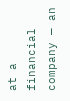at a financial company — an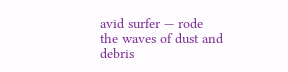avid surfer — rode the waves of dust and debris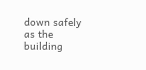down safely as the building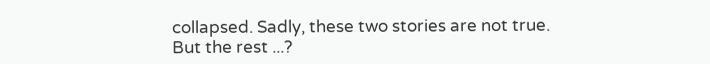collapsed. Sadly, these two stories are not true. But the rest ...?